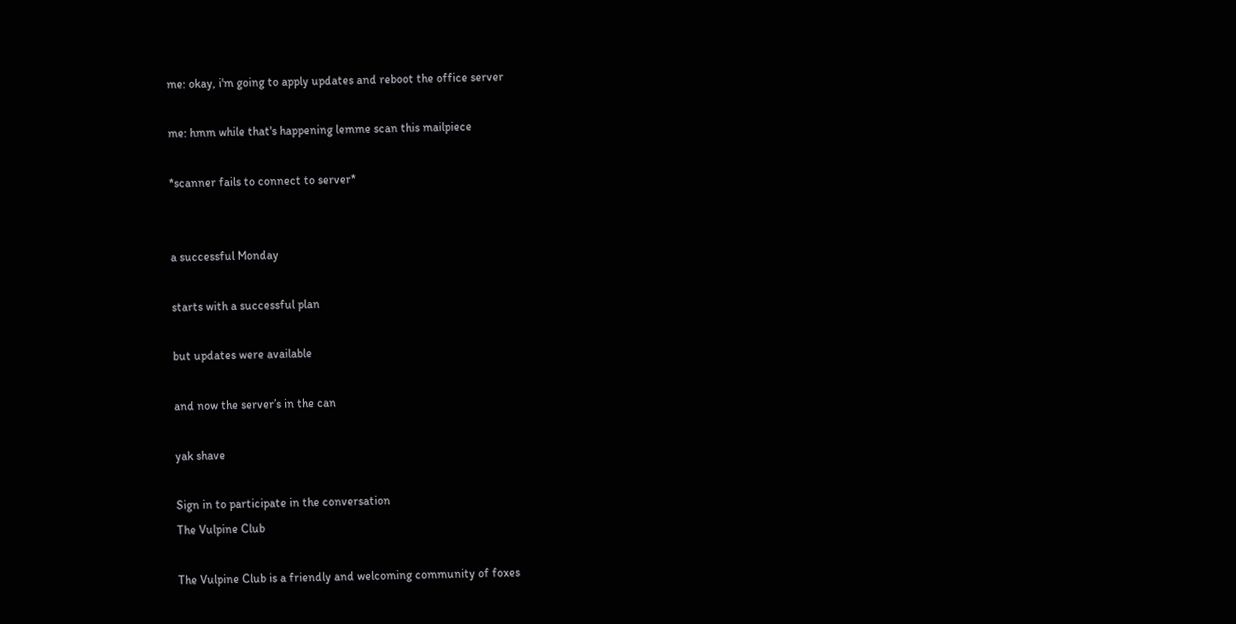me: okay, i'm going to apply updates and reboot the office server

me: hmm while that's happening lemme scan this mailpiece

*scanner fails to connect to server*


a successful Monday

starts with a successful plan

but updates were available

and now the server’s in the can

yak shave

Sign in to participate in the conversation
The Vulpine Club

The Vulpine Club is a friendly and welcoming community of foxes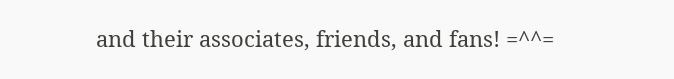and their associates, friends, and fans! =^^=